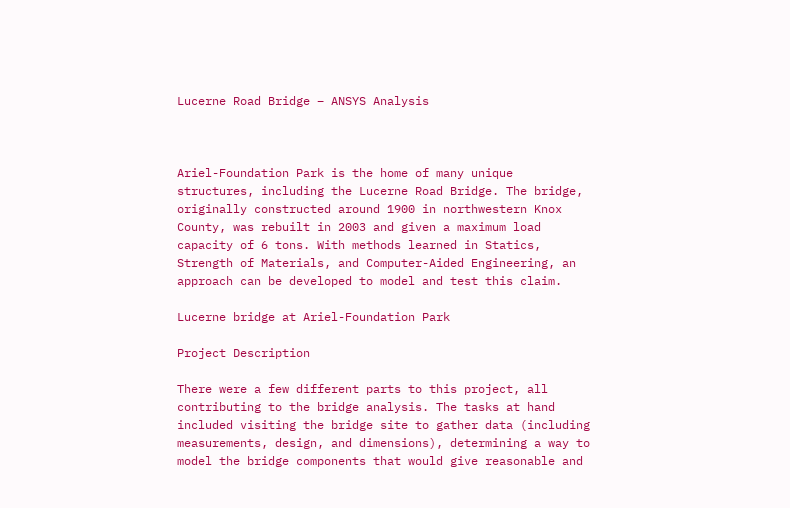Lucerne Road Bridge – ANSYS Analysis



Ariel-Foundation Park is the home of many unique structures, including the Lucerne Road Bridge. The bridge, originally constructed around 1900 in northwestern Knox County, was rebuilt in 2003 and given a maximum load capacity of 6 tons. With methods learned in Statics, Strength of Materials, and Computer-Aided Engineering, an approach can be developed to model and test this claim.

Lucerne bridge at Ariel-Foundation Park

Project Description

There were a few different parts to this project, all contributing to the bridge analysis. The tasks at hand included visiting the bridge site to gather data (including measurements, design, and dimensions), determining a way to model the bridge components that would give reasonable and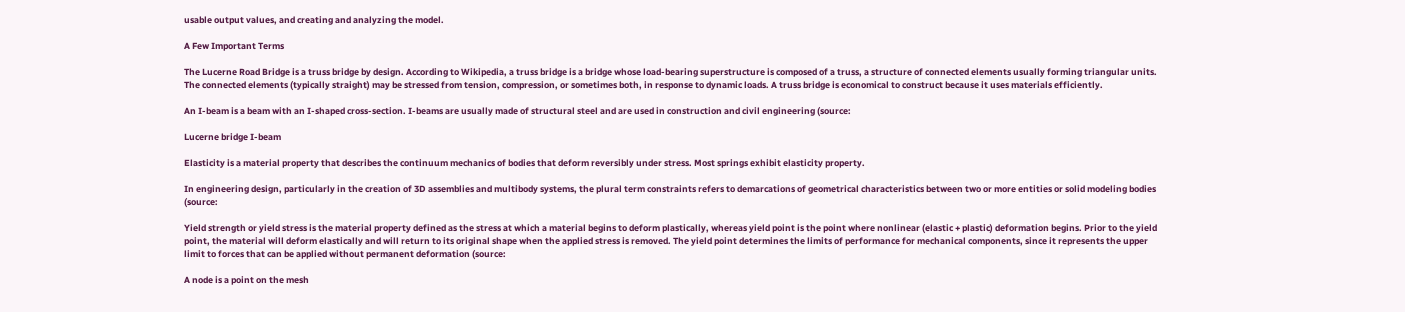usable output values, and creating and analyzing the model.

A Few Important Terms

The Lucerne Road Bridge is a truss bridge by design. According to Wikipedia, a truss bridge is a bridge whose load-bearing superstructure is composed of a truss, a structure of connected elements usually forming triangular units. The connected elements (typically straight) may be stressed from tension, compression, or sometimes both, in response to dynamic loads. A truss bridge is economical to construct because it uses materials efficiently.

An I-beam is a beam with an I-shaped cross-section. I-beams are usually made of structural steel and are used in construction and civil engineering (source:

Lucerne bridge I-beam

Elasticity is a material property that describes the continuum mechanics of bodies that deform reversibly under stress. Most springs exhibit elasticity property.

In engineering design, particularly in the creation of 3D assemblies and multibody systems, the plural term constraints refers to demarcations of geometrical characteristics between two or more entities or solid modeling bodies (source:

Yield strength or yield stress is the material property defined as the stress at which a material begins to deform plastically, whereas yield point is the point where nonlinear (elastic + plastic) deformation begins. Prior to the yield point, the material will deform elastically and will return to its original shape when the applied stress is removed. The yield point determines the limits of performance for mechanical components, since it represents the upper limit to forces that can be applied without permanent deformation (source:

A node is a point on the mesh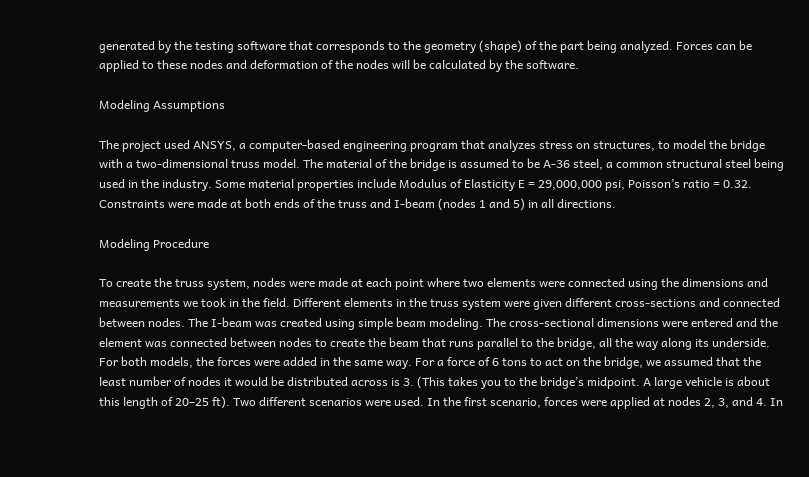generated by the testing software that corresponds to the geometry (shape) of the part being analyzed. Forces can be applied to these nodes and deformation of the nodes will be calculated by the software.

Modeling Assumptions

The project used ANSYS, a computer-based engineering program that analyzes stress on structures, to model the bridge with a two-dimensional truss model. The material of the bridge is assumed to be A-36 steel, a common structural steel being used in the industry. Some material properties include Modulus of Elasticity E = 29,000,000 psi, Poisson’s ratio = 0.32. Constraints were made at both ends of the truss and I-beam (nodes 1 and 5) in all directions.

Modeling Procedure

To create the truss system, nodes were made at each point where two elements were connected using the dimensions and measurements we took in the field. Different elements in the truss system were given different cross-sections and connected between nodes. The I-beam was created using simple beam modeling. The cross-sectional dimensions were entered and the element was connected between nodes to create the beam that runs parallel to the bridge, all the way along its underside. For both models, the forces were added in the same way. For a force of 6 tons to act on the bridge, we assumed that the least number of nodes it would be distributed across is 3. (This takes you to the bridge’s midpoint. A large vehicle is about this length of 20–25 ft). Two different scenarios were used. In the first scenario, forces were applied at nodes 2, 3, and 4. In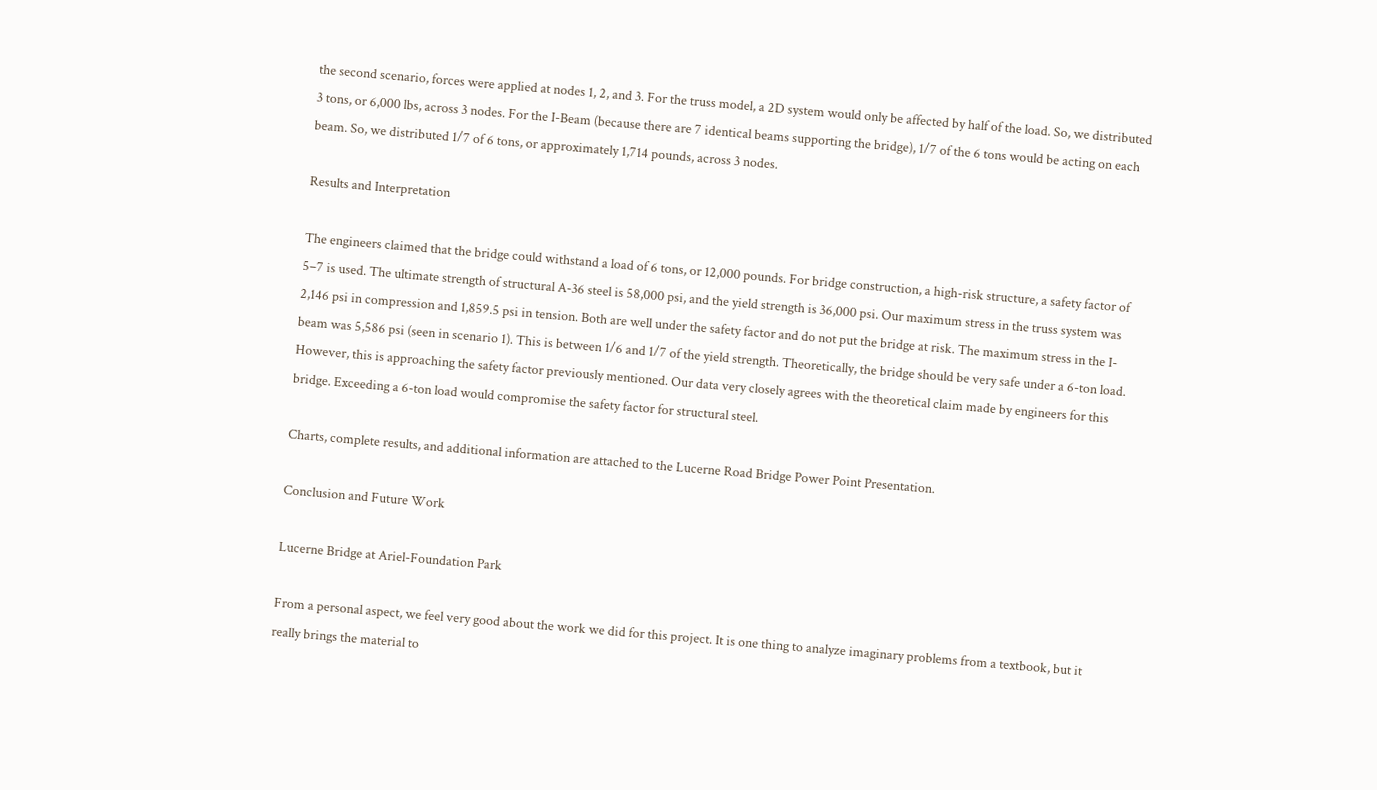the second scenario, forces were applied at nodes 1, 2, and 3. For the truss model, a 2D system would only be affected by half of the load. So, we distributed 3 tons, or 6,000 lbs, across 3 nodes. For the I-Beam (because there are 7 identical beams supporting the bridge), 1/7 of the 6 tons would be acting on each beam. So, we distributed 1/7 of 6 tons, or approximately 1,714 pounds, across 3 nodes.

Results and Interpretation

The engineers claimed that the bridge could withstand a load of 6 tons, or 12,000 pounds. For bridge construction, a high-risk structure, a safety factor of 5–7 is used. The ultimate strength of structural A-36 steel is 58,000 psi, and the yield strength is 36,000 psi. Our maximum stress in the truss system was 2,146 psi in compression and 1,859.5 psi in tension. Both are well under the safety factor and do not put the bridge at risk. The maximum stress in the I-beam was 5,586 psi (seen in scenario 1). This is between 1/6 and 1/7 of the yield strength. Theoretically, the bridge should be very safe under a 6-ton load. However, this is approaching the safety factor previously mentioned. Our data very closely agrees with the theoretical claim made by engineers for this bridge. Exceeding a 6-ton load would compromise the safety factor for structural steel.

Charts, complete results, and additional information are attached to the Lucerne Road Bridge Power Point Presentation.

Conclusion and Future Work

Lucerne Bridge at Ariel-Foundation Park

From a personal aspect, we feel very good about the work we did for this project. It is one thing to analyze imaginary problems from a textbook, but it really brings the material to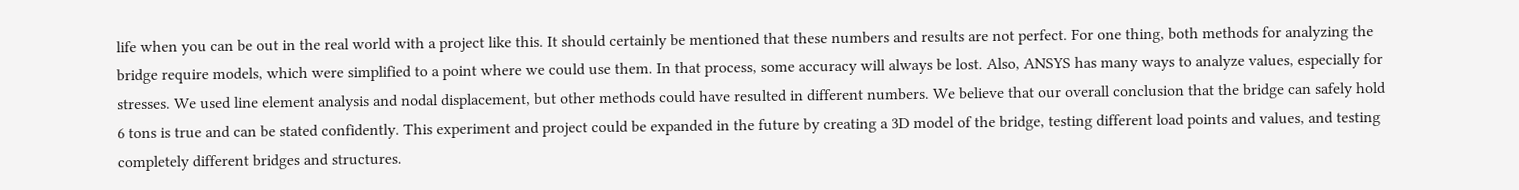life when you can be out in the real world with a project like this. It should certainly be mentioned that these numbers and results are not perfect. For one thing, both methods for analyzing the bridge require models, which were simplified to a point where we could use them. In that process, some accuracy will always be lost. Also, ANSYS has many ways to analyze values, especially for stresses. We used line element analysis and nodal displacement, but other methods could have resulted in different numbers. We believe that our overall conclusion that the bridge can safely hold 6 tons is true and can be stated confidently. This experiment and project could be expanded in the future by creating a 3D model of the bridge, testing different load points and values, and testing completely different bridges and structures.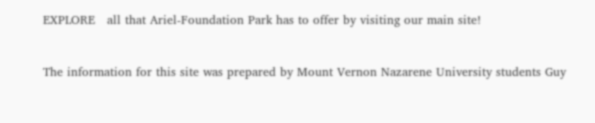EXPLORE   all that Ariel-Foundation Park has to offer by visiting our main site!


The information for this site was prepared by Mount Vernon Nazarene University students Guy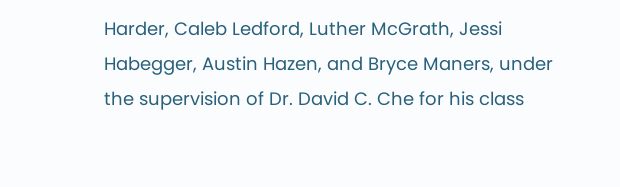Harder, Caleb Ledford, Luther McGrath, Jessi Habegger, Austin Hazen, and Bryce Maners, under the supervision of Dr. David C. Che for his class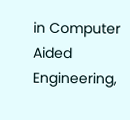in Computer Aided Engineering,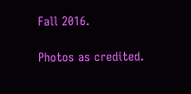Fall 2016.

Photos as credited.